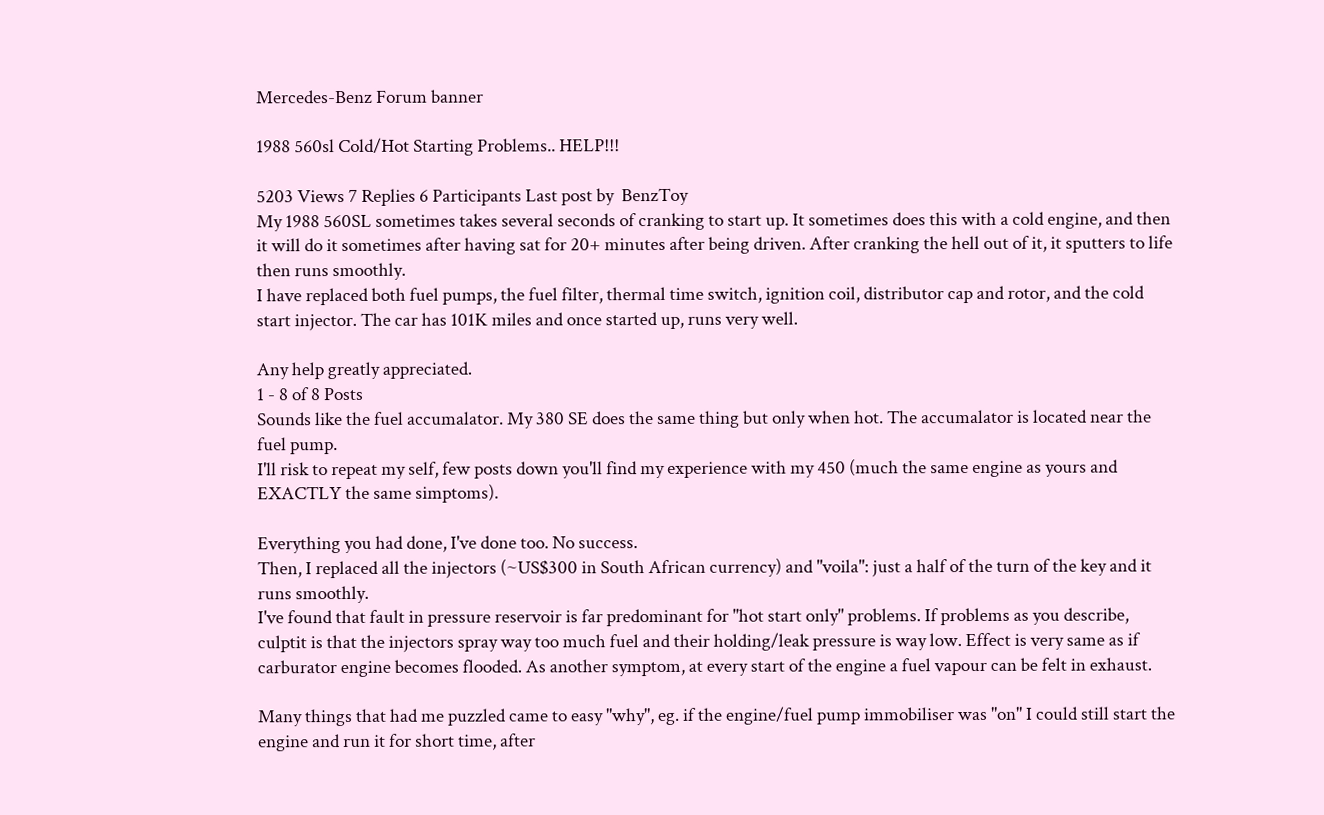Mercedes-Benz Forum banner

1988 560sl Cold/Hot Starting Problems.. HELP!!!

5203 Views 7 Replies 6 Participants Last post by  BenzToy
My 1988 560SL sometimes takes several seconds of cranking to start up. It sometimes does this with a cold engine, and then it will do it sometimes after having sat for 20+ minutes after being driven. After cranking the hell out of it, it sputters to life then runs smoothly.
I have replaced both fuel pumps, the fuel filter, thermal time switch, ignition coil, distributor cap and rotor, and the cold start injector. The car has 101K miles and once started up, runs very well.

Any help greatly appreciated.
1 - 8 of 8 Posts
Sounds like the fuel accumalator. My 380 SE does the same thing but only when hot. The accumalator is located near the fuel pump.
I'll risk to repeat my self, few posts down you'll find my experience with my 450 (much the same engine as yours and EXACTLY the same simptoms).

Everything you had done, I've done too. No success.
Then, I replaced all the injectors (~US$300 in South African currency) and "voila": just a half of the turn of the key and it runs smoothly.
I've found that fault in pressure reservoir is far predominant for "hot start only" problems. If problems as you describe, culptit is that the injectors spray way too much fuel and their holding/leak pressure is way low. Effect is very same as if carburator engine becomes flooded. As another symptom, at every start of the engine a fuel vapour can be felt in exhaust.

Many things that had me puzzled came to easy "why", eg. if the engine/fuel pump immobiliser was "on" I could still start the engine and run it for short time, after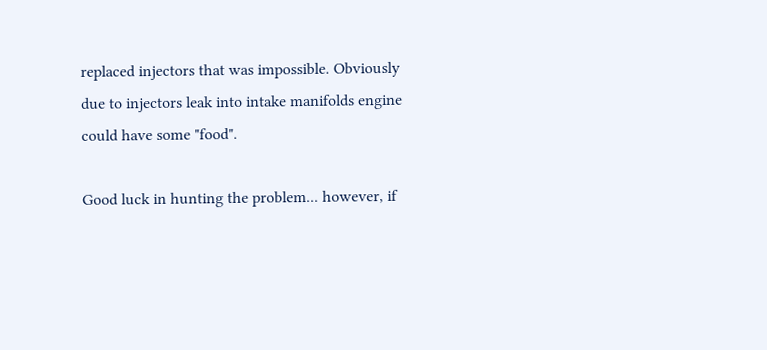replaced injectors that was impossible. Obviously due to injectors leak into intake manifolds engine could have some "food".

Good luck in hunting the problem... however, if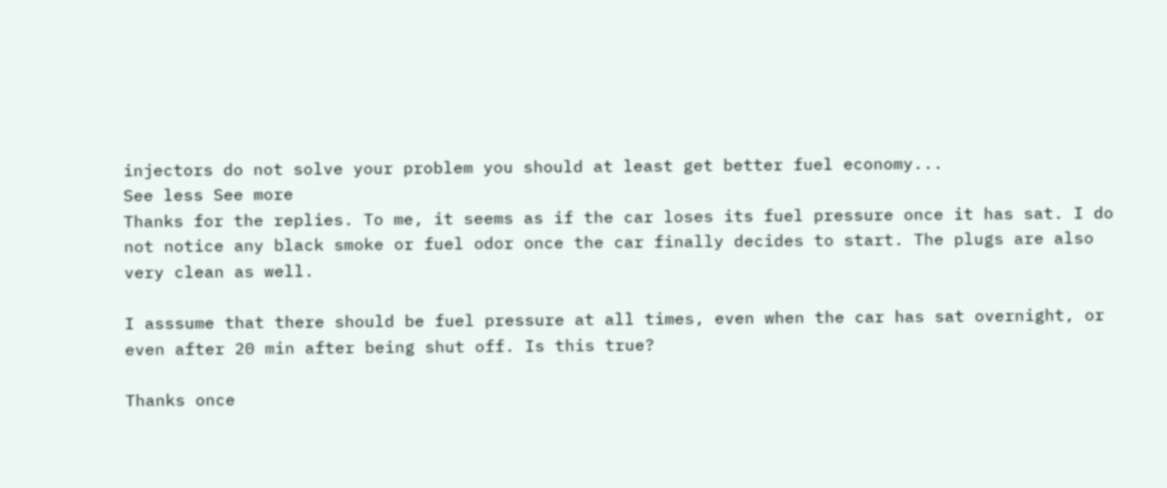injectors do not solve your problem you should at least get better fuel economy...
See less See more
Thanks for the replies. To me, it seems as if the car loses its fuel pressure once it has sat. I do not notice any black smoke or fuel odor once the car finally decides to start. The plugs are also very clean as well.

I asssume that there should be fuel pressure at all times, even when the car has sat overnight, or even after 20 min after being shut off. Is this true?

Thanks once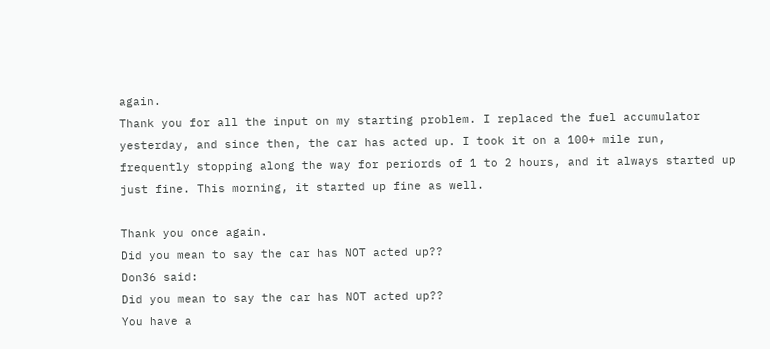again.
Thank you for all the input on my starting problem. I replaced the fuel accumulator yesterday, and since then, the car has acted up. I took it on a 100+ mile run, frequently stopping along the way for periords of 1 to 2 hours, and it always started up just fine. This morning, it started up fine as well.

Thank you once again.
Did you mean to say the car has NOT acted up??
Don36 said:
Did you mean to say the car has NOT acted up??
You have a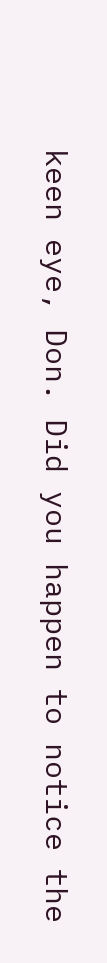keen eye, Don. Did you happen to notice the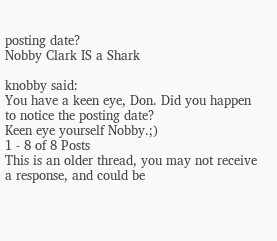posting date?
Nobby Clark IS a Shark

knobby said:
You have a keen eye, Don. Did you happen to notice the posting date?
Keen eye yourself Nobby.;)
1 - 8 of 8 Posts
This is an older thread, you may not receive a response, and could be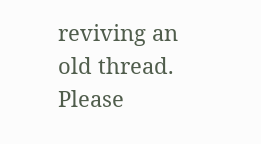reviving an old thread. Please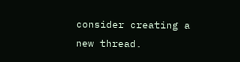consider creating a new thread.